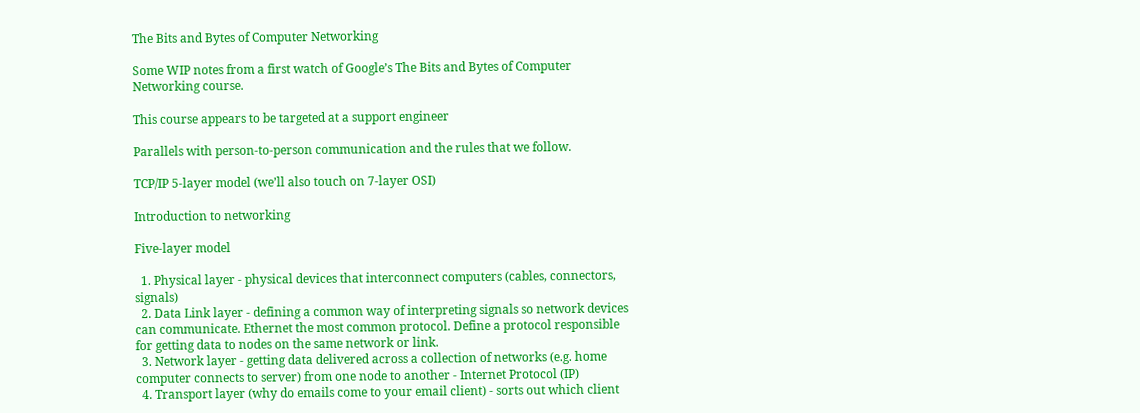The Bits and Bytes of Computer Networking

Some WIP notes from a first watch of Google’s The Bits and Bytes of Computer Networking course.

This course appears to be targeted at a support engineer

Parallels with person-to-person communication and the rules that we follow.

TCP/IP 5-layer model (we’ll also touch on 7-layer OSI)

Introduction to networking

Five-layer model

  1. Physical layer - physical devices that interconnect computers (cables, connectors, signals)
  2. Data Link layer - defining a common way of interpreting signals so network devices can communicate. Ethernet the most common protocol. Define a protocol responsible for getting data to nodes on the same network or link.
  3. Network layer - getting data delivered across a collection of networks (e.g. home computer connects to server) from one node to another - Internet Protocol (IP)
  4. Transport layer (why do emails come to your email client) - sorts out which client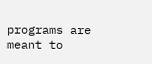programs are meant to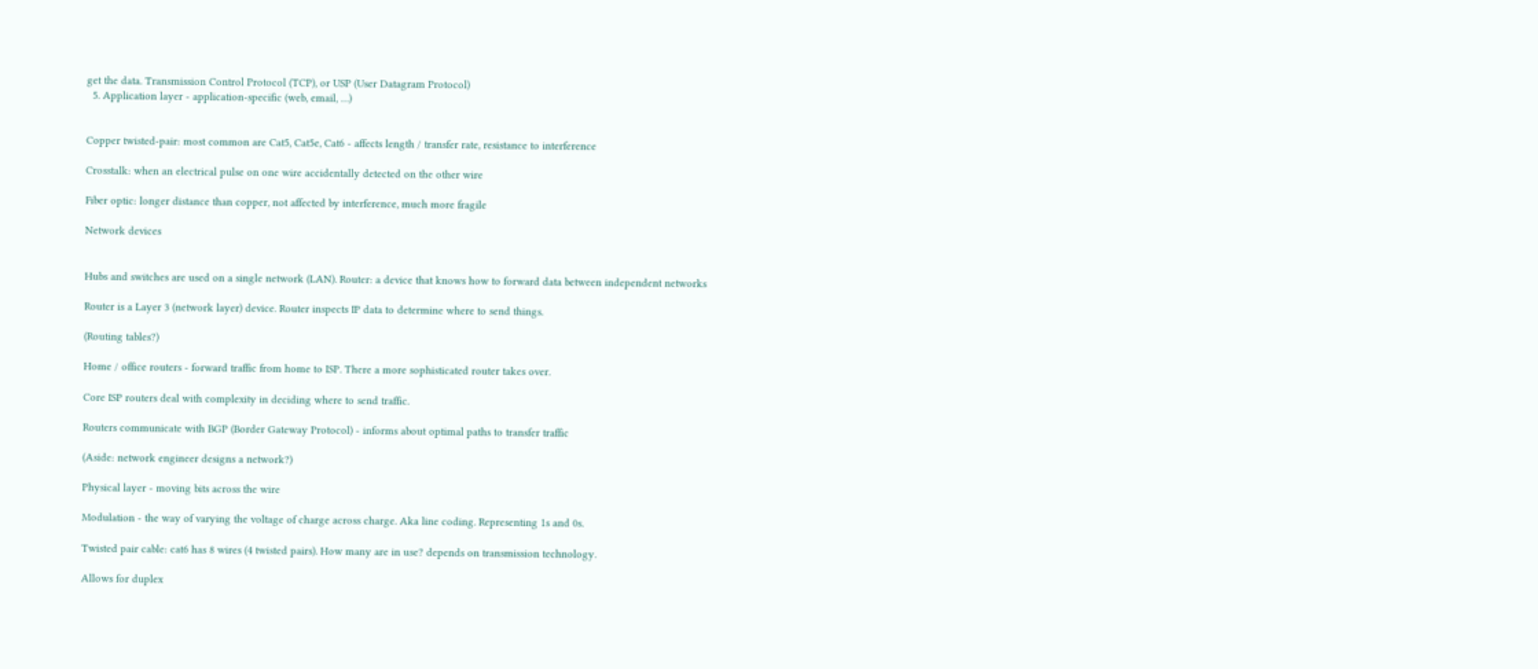get the data. Transmission Control Protocol (TCP), or USP (User Datagram Protocol)
  5. Application layer - application-specific (web, email, …)


Copper twisted-pair: most common are Cat5, Cat5e, Cat6 - affects length / transfer rate, resistance to interference

Crosstalk: when an electrical pulse on one wire accidentally detected on the other wire

Fiber optic: longer distance than copper, not affected by interference, much more fragile

Network devices


Hubs and switches are used on a single network (LAN). Router: a device that knows how to forward data between independent networks

Router is a Layer 3 (network layer) device. Router inspects IP data to determine where to send things.

(Routing tables?)

Home / office routers - forward traffic from home to ISP. There a more sophisticated router takes over.

Core ISP routers deal with complexity in deciding where to send traffic.

Routers communicate with BGP (Border Gateway Protocol) - informs about optimal paths to transfer traffic

(Aside: network engineer designs a network?)

Physical layer - moving bits across the wire

Modulation - the way of varying the voltage of charge across charge. Aka line coding. Representing 1s and 0s.

Twisted pair cable: cat6 has 8 wires (4 twisted pairs). How many are in use? depends on transmission technology.

Allows for duplex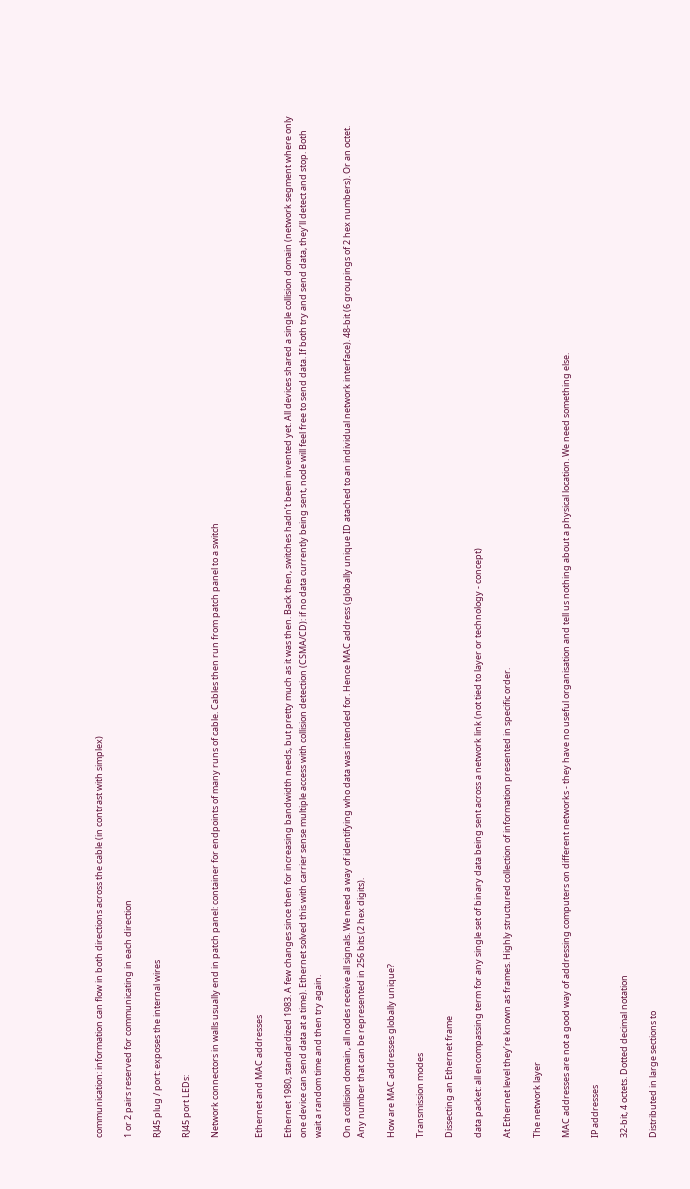communication: information can flow in both directions across the cable (in contrast with simplex)

1 or 2 pairs reserved for communicating in each direction

RJ45 plug / port: exposes the internal wires

RJ45 port LEDs:

Network connectors in walls usually end in patch panel: container for endpoints of many runs of cable. Cables then run from patch panel to a switch


Ethernet and MAC addresses

Ethernet 1980, standardized 1983. A few changes since then for increasing bandwidth needs, but pretty much as it was then. Back then, switches hadn’t been invented yet. All devices shared a single collision domain (network segment where only one device can send data at a time). Ethernet solved this with carrier sense multiple access with collision detection (CSMA/CD): if no data currently being sent, node will feel free to send data. If both try and send data, they’ll detect and stop. Both wait a random time and then try again.

On a collision domain, all nodes receive all signals. We need a way of identifying who data was intended for. Hence MAC address (globally unique ID atached to an individual network interface). 48-bit (6 groupings of 2 hex numbers). Or an octet. Any number that can be represented in 256 bits (2 hex digits).

How are MAC addresses globally unique?

Transmission modes

Dissecting an Ethernet frame

data packet: all encompassing term for any single set of binary data being sent across a network link (not tied to layer or technology - concept)

At Ethernet level they’re known as frames. Highly structured collection of information presented in specific order.

The network layer

MAC addresses are not a good way of addressing computers on different networks - they have no useful organisation and tell us nothing about a physical location. We need something else.

IP addresses

32-bit, 4 octets. Dotted decimal notation

Distributed in large sections to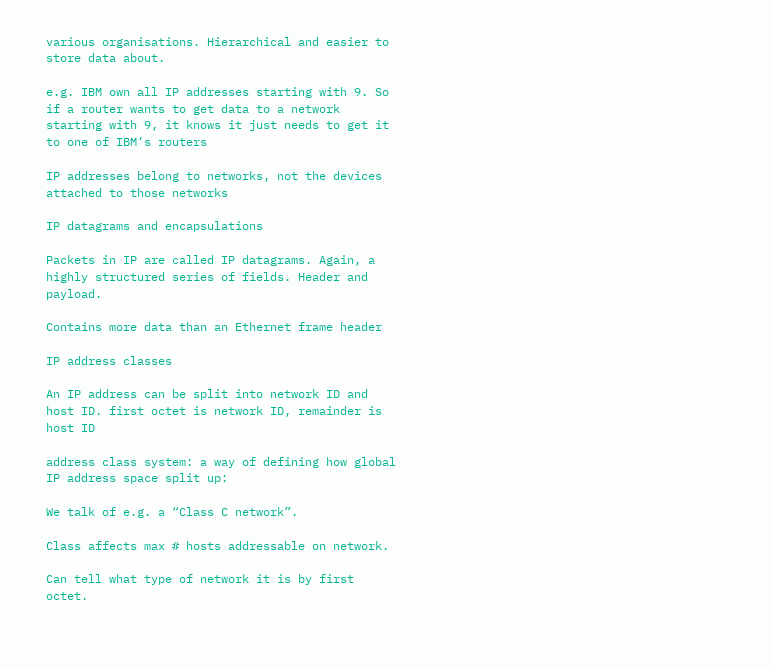various organisations. Hierarchical and easier to store data about.

e.g. IBM own all IP addresses starting with 9. So if a router wants to get data to a network starting with 9, it knows it just needs to get it to one of IBM’s routers

IP addresses belong to networks, not the devices attached to those networks

IP datagrams and encapsulations

Packets in IP are called IP datagrams. Again, a highly structured series of fields. Header and payload.

Contains more data than an Ethernet frame header

IP address classes

An IP address can be split into network ID and host ID. first octet is network ID, remainder is host ID

address class system: a way of defining how global IP address space split up:

We talk of e.g. a “Class C network”.

Class affects max # hosts addressable on network.

Can tell what type of network it is by first octet.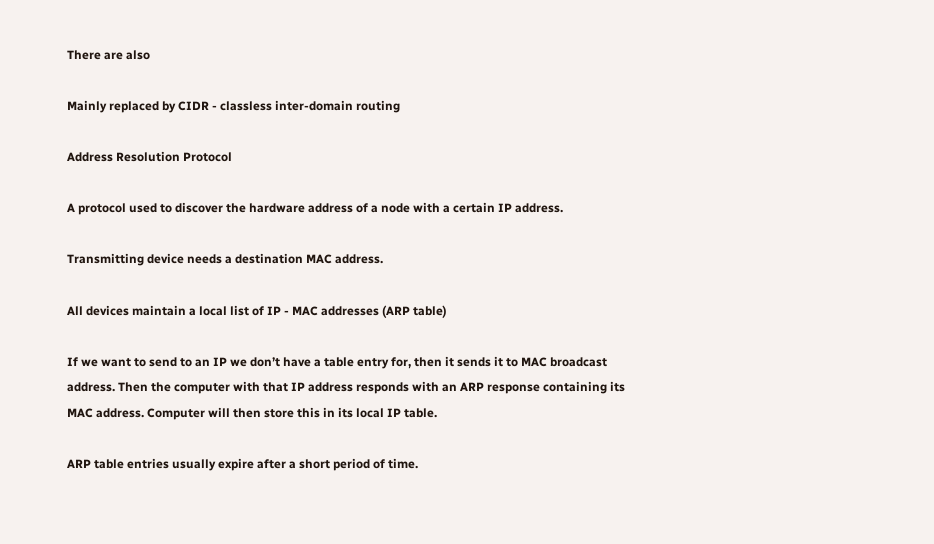There are also

Mainly replaced by CIDR - classless inter-domain routing

Address Resolution Protocol

A protocol used to discover the hardware address of a node with a certain IP address.

Transmitting device needs a destination MAC address.

All devices maintain a local list of IP - MAC addresses (ARP table)

If we want to send to an IP we don’t have a table entry for, then it sends it to MAC broadcast address. Then the computer with that IP address responds with an ARP response containing its MAC address. Computer will then store this in its local IP table.

ARP table entries usually expire after a short period of time.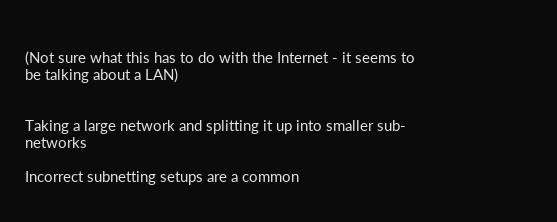(Not sure what this has to do with the Internet - it seems to be talking about a LAN)


Taking a large network and splitting it up into smaller sub-networks

Incorrect subnetting setups are a common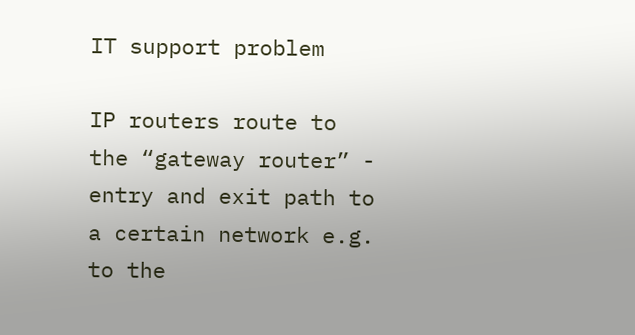IT support problem

IP routers route to the “gateway router” - entry and exit path to a certain network e.g. to the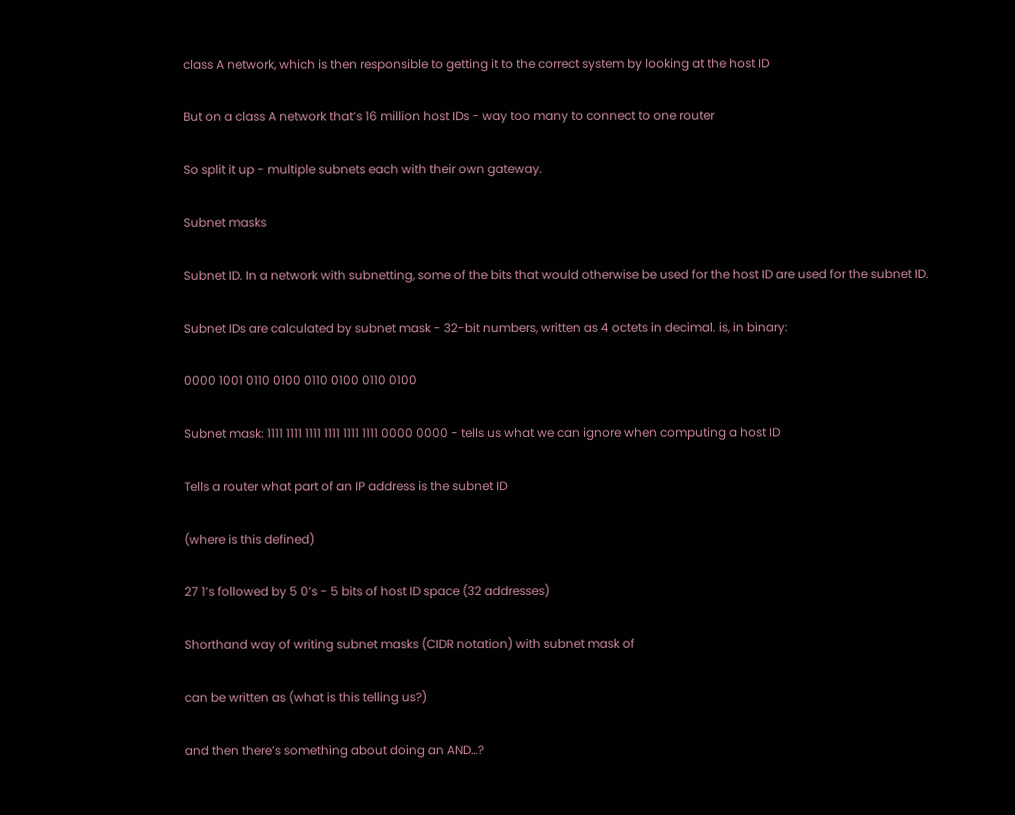class A network, which is then responsible to getting it to the correct system by looking at the host ID

But on a class A network that’s 16 million host IDs - way too many to connect to one router

So split it up - multiple subnets each with their own gateway.

Subnet masks

Subnet ID. In a network with subnetting, some of the bits that would otherwise be used for the host ID are used for the subnet ID.

Subnet IDs are calculated by subnet mask - 32-bit numbers, written as 4 octets in decimal. is, in binary:

0000 1001 0110 0100 0110 0100 0110 0100

Subnet mask: 1111 1111 1111 1111 1111 1111 0000 0000 - tells us what we can ignore when computing a host ID

Tells a router what part of an IP address is the subnet ID

(where is this defined)

27 1’s followed by 5 0’s - 5 bits of host ID space (32 addresses)

Shorthand way of writing subnet masks (CIDR notation) with subnet mask of

can be written as (what is this telling us?)

and then there’s something about doing an AND…?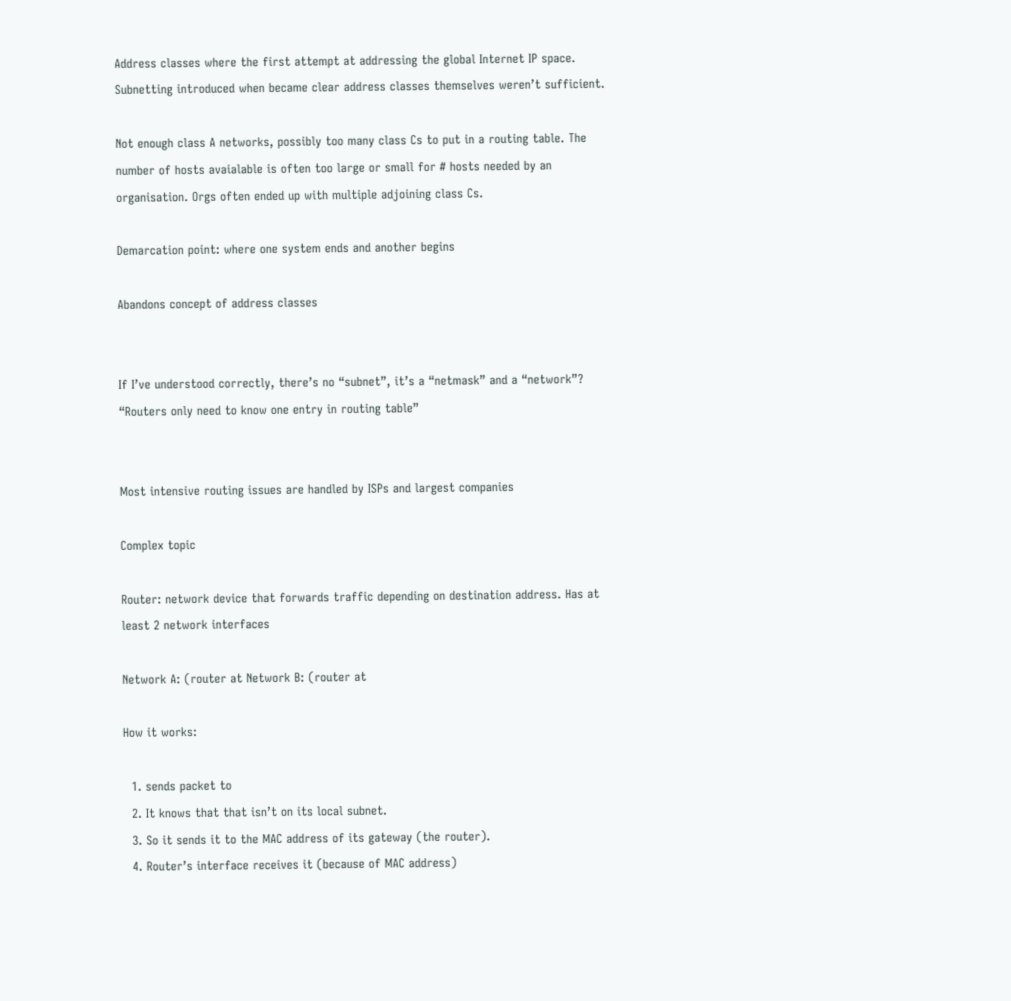Address classes where the first attempt at addressing the global Internet IP space. Subnetting introduced when became clear address classes themselves weren’t sufficient.

Not enough class A networks, possibly too many class Cs to put in a routing table. The number of hosts avaialable is often too large or small for # hosts needed by an organisation. Orgs often ended up with multiple adjoining class Cs.

Demarcation point: where one system ends and another begins

Abandons concept of address classes


If I’ve understood correctly, there’s no “subnet”, it’s a “netmask” and a “network”? “Routers only need to know one entry in routing table”


Most intensive routing issues are handled by ISPs and largest companies

Complex topic

Router: network device that forwards traffic depending on destination address. Has at least 2 network interfaces

Network A: (router at Network B: (router at

How it works:

  1. sends packet to
  2. It knows that that isn’t on its local subnet.
  3. So it sends it to the MAC address of its gateway (the router).
  4. Router’s interface receives it (because of MAC address)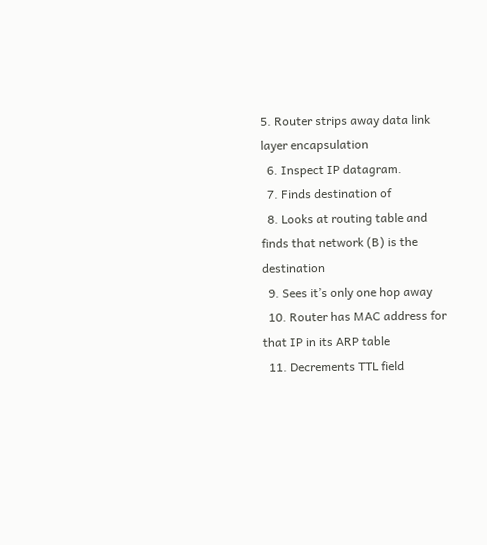5. Router strips away data link layer encapsulation
  6. Inspect IP datagram.
  7. Finds destination of
  8. Looks at routing table and finds that network (B) is the destination
  9. Sees it’s only one hop away
  10. Router has MAC address for that IP in its ARP table
  11. Decrements TTL field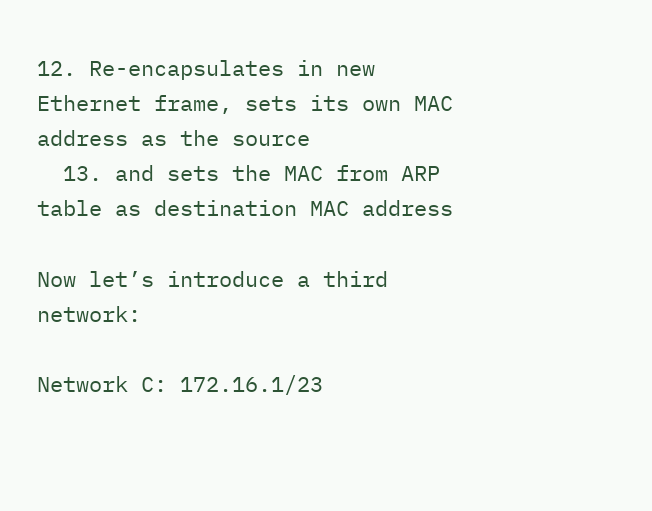12. Re-encapsulates in new Ethernet frame, sets its own MAC address as the source
  13. and sets the MAC from ARP table as destination MAC address

Now let’s introduce a third network:

Network C: 172.16.1/23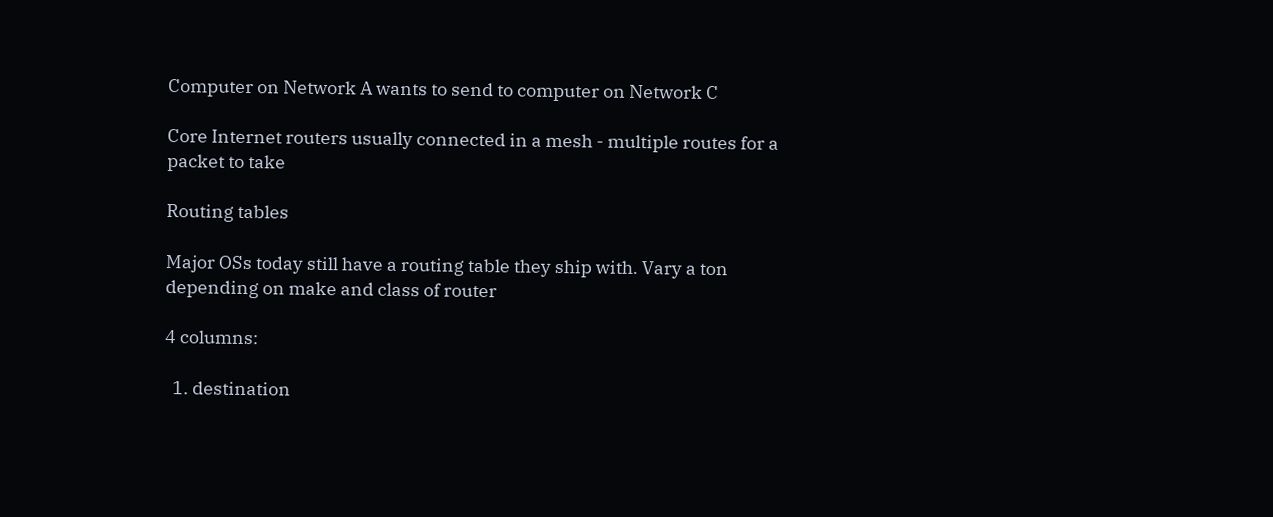Computer on Network A wants to send to computer on Network C

Core Internet routers usually connected in a mesh - multiple routes for a packet to take

Routing tables

Major OSs today still have a routing table they ship with. Vary a ton depending on make and class of router

4 columns:

  1. destination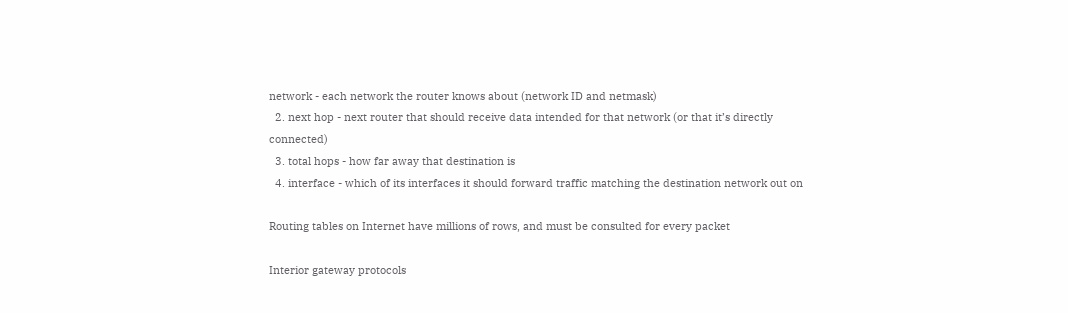network - each network the router knows about (network ID and netmask)
  2. next hop - next router that should receive data intended for that network (or that it’s directly connected)
  3. total hops - how far away that destination is
  4. interface - which of its interfaces it should forward traffic matching the destination network out on

Routing tables on Internet have millions of rows, and must be consulted for every packet

Interior gateway protocols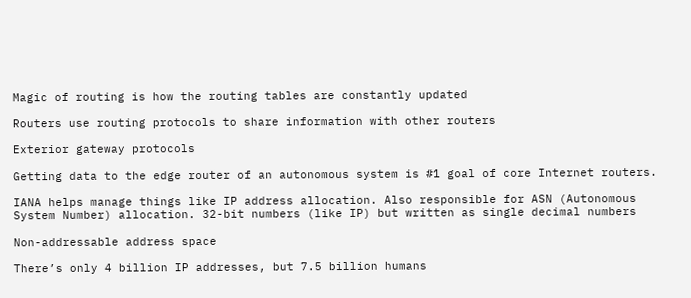Magic of routing is how the routing tables are constantly updated

Routers use routing protocols to share information with other routers

Exterior gateway protocols

Getting data to the edge router of an autonomous system is #1 goal of core Internet routers.

IANA helps manage things like IP address allocation. Also responsible for ASN (Autonomous System Number) allocation. 32-bit numbers (like IP) but written as single decimal numbers

Non-addressable address space

There’s only 4 billion IP addresses, but 7.5 billion humans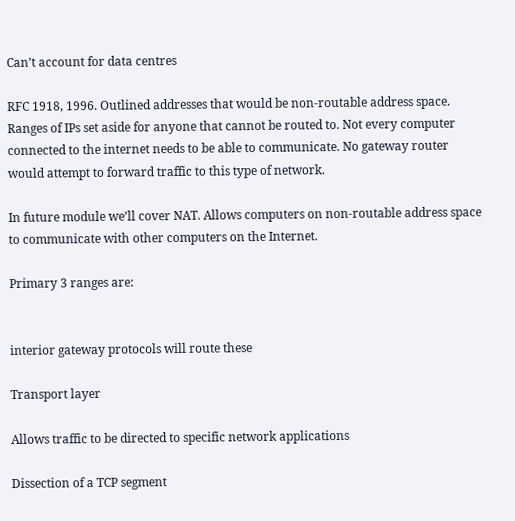Can’t account for data centres

RFC 1918, 1996. Outlined addresses that would be non-routable address space. Ranges of IPs set aside for anyone that cannot be routed to. Not every computer connected to the internet needs to be able to communicate. No gateway router would attempt to forward traffic to this type of network.

In future module we’ll cover NAT. Allows computers on non-routable address space to communicate with other computers on the Internet.

Primary 3 ranges are:


interior gateway protocols will route these

Transport layer

Allows traffic to be directed to specific network applications

Dissection of a TCP segment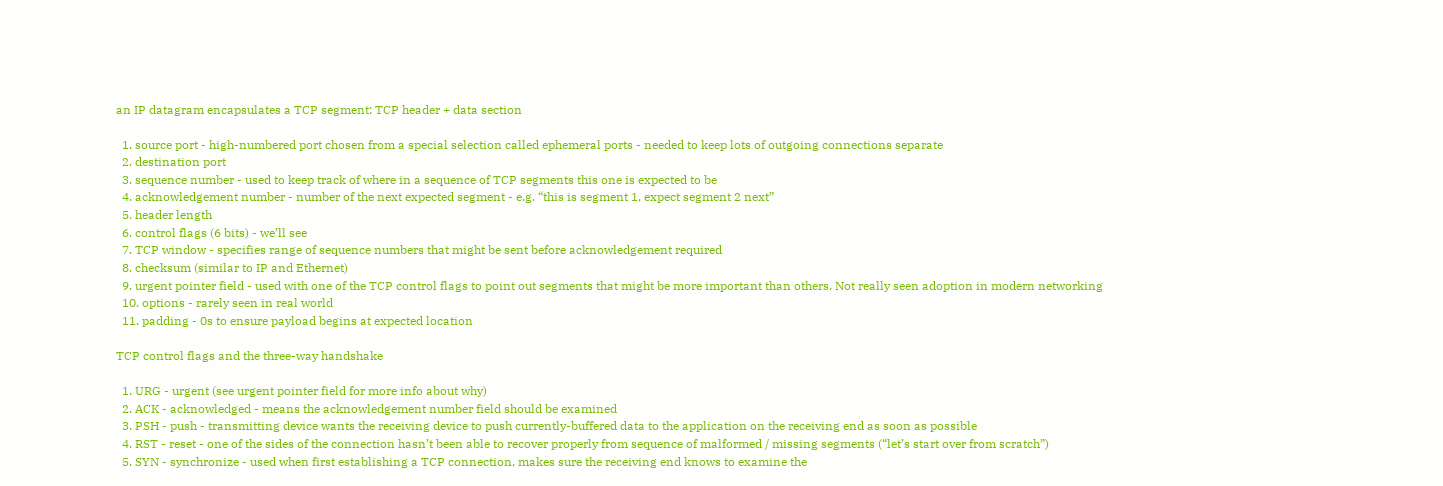an IP datagram encapsulates a TCP segment: TCP header + data section

  1. source port - high-numbered port chosen from a special selection called ephemeral ports - needed to keep lots of outgoing connections separate
  2. destination port
  3. sequence number - used to keep track of where in a sequence of TCP segments this one is expected to be
  4. acknowledgement number - number of the next expected segment - e.g. “this is segment 1, expect segment 2 next”
  5. header length
  6. control flags (6 bits) - we’ll see
  7. TCP window - specifies range of sequence numbers that might be sent before acknowledgement required
  8. checksum (similar to IP and Ethernet)
  9. urgent pointer field - used with one of the TCP control flags to point out segments that might be more important than others. Not really seen adoption in modern networking
  10. options - rarely seen in real world
  11. padding - 0s to ensure payload begins at expected location

TCP control flags and the three-way handshake

  1. URG - urgent (see urgent pointer field for more info about why)
  2. ACK - acknowledged - means the acknowledgement number field should be examined
  3. PSH - push - transmitting device wants the receiving device to push currently-buffered data to the application on the receiving end as soon as possible
  4. RST - reset - one of the sides of the connection hasn’t been able to recover properly from sequence of malformed / missing segments (“let’s start over from scratch”)
  5. SYN - synchronize - used when first establishing a TCP connection, makes sure the receiving end knows to examine the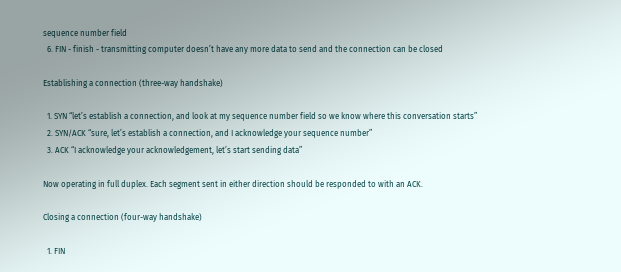sequence number field
  6. FIN - finish - transmitting computer doesn’t have any more data to send and the connection can be closed

Establishing a connection (three-way handshake)

  1. SYN “let’s establish a connection, and look at my sequence number field so we know where this conversation starts”
  2. SYN/ACK “sure, let’s establish a connection, and I acknowledge your sequence number”
  3. ACK “I acknowledge your acknowledgement, let’s start sending data”

Now operating in full duplex. Each segment sent in either direction should be responded to with an ACK.

Closing a connection (four-way handshake)

  1. FIN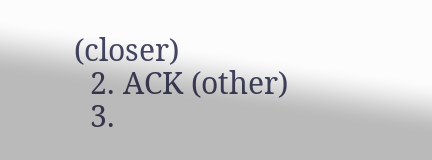(closer)
  2. ACK (other)
  3.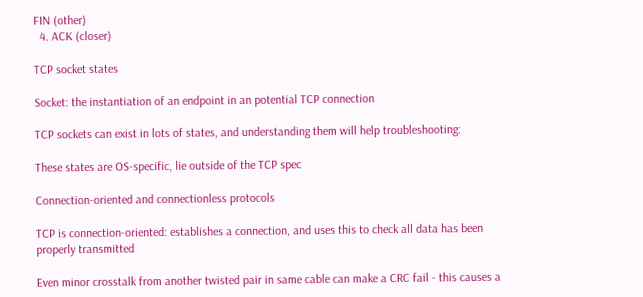FIN (other)
  4. ACK (closer)

TCP socket states

Socket: the instantiation of an endpoint in an potential TCP connection

TCP sockets can exist in lots of states, and understanding them will help troubleshooting:

These states are OS-specific, lie outside of the TCP spec

Connection-oriented and connectionless protocols

TCP is connection-oriented: establishes a connection, and uses this to check all data has been properly transmitted

Even minor crosstalk from another twisted pair in same cable can make a CRC fail - this causes a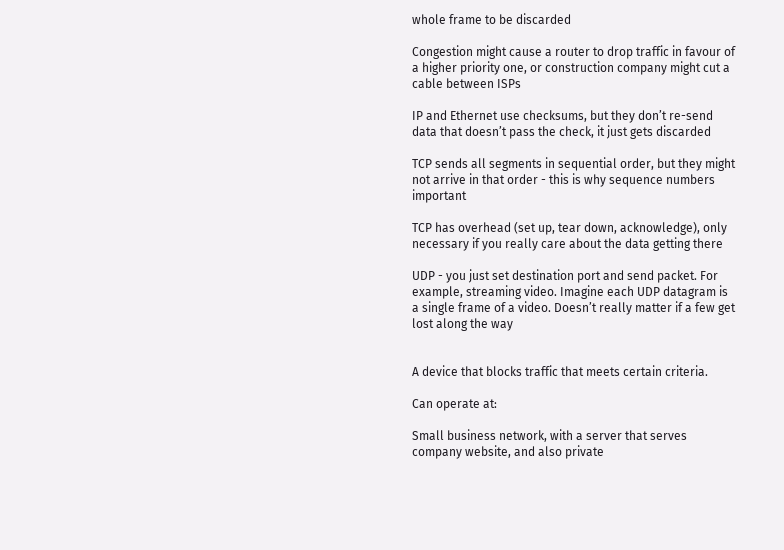whole frame to be discarded

Congestion might cause a router to drop traffic in favour of a higher priority one, or construction company might cut a cable between ISPs

IP and Ethernet use checksums, but they don’t re-send data that doesn’t pass the check, it just gets discarded

TCP sends all segments in sequential order, but they might not arrive in that order - this is why sequence numbers important

TCP has overhead (set up, tear down, acknowledge), only necessary if you really care about the data getting there

UDP - you just set destination port and send packet. For example, streaming video. Imagine each UDP datagram is a single frame of a video. Doesn’t really matter if a few get lost along the way


A device that blocks traffic that meets certain criteria.

Can operate at:

Small business network, with a server that serves company website, and also private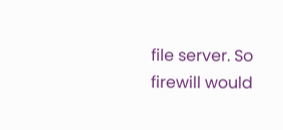file server. So firewill would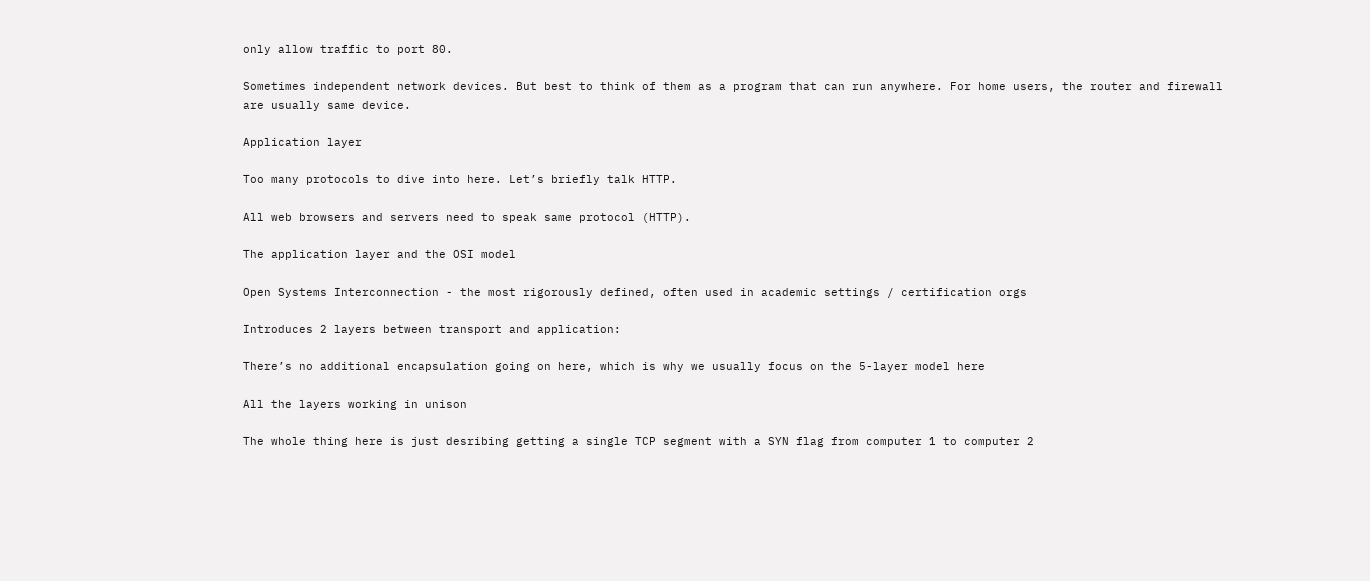only allow traffic to port 80.

Sometimes independent network devices. But best to think of them as a program that can run anywhere. For home users, the router and firewall are usually same device.

Application layer

Too many protocols to dive into here. Let’s briefly talk HTTP.

All web browsers and servers need to speak same protocol (HTTP).

The application layer and the OSI model

Open Systems Interconnection - the most rigorously defined, often used in academic settings / certification orgs

Introduces 2 layers between transport and application:

There’s no additional encapsulation going on here, which is why we usually focus on the 5-layer model here

All the layers working in unison

The whole thing here is just desribing getting a single TCP segment with a SYN flag from computer 1 to computer 2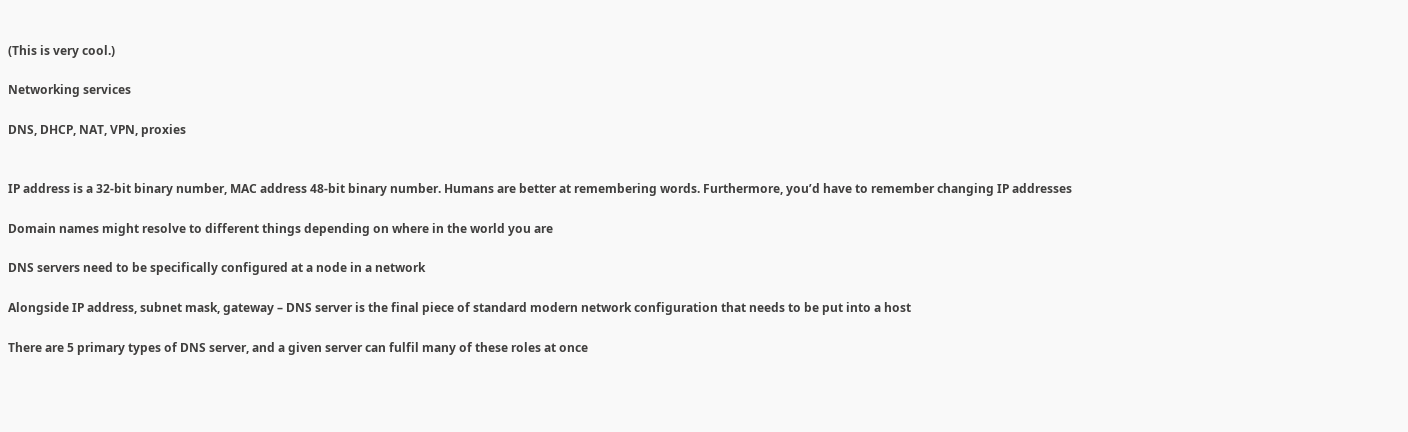(This is very cool.)

Networking services

DNS, DHCP, NAT, VPN, proxies


IP address is a 32-bit binary number, MAC address 48-bit binary number. Humans are better at remembering words. Furthermore, you’d have to remember changing IP addresses

Domain names might resolve to different things depending on where in the world you are

DNS servers need to be specifically configured at a node in a network

Alongside IP address, subnet mask, gateway – DNS server is the final piece of standard modern network configuration that needs to be put into a host

There are 5 primary types of DNS server, and a given server can fulfil many of these roles at once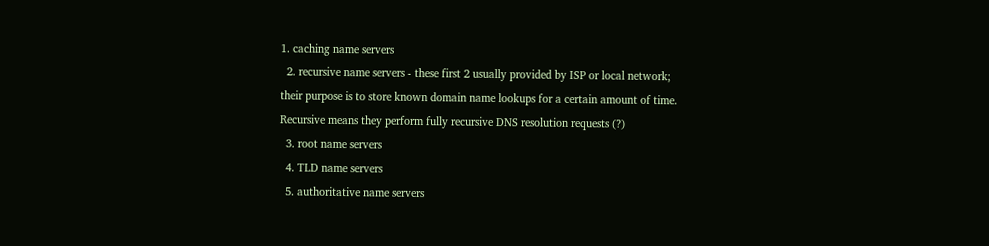1. caching name servers
  2. recursive name servers - these first 2 usually provided by ISP or local network; their purpose is to store known domain name lookups for a certain amount of time. Recursive means they perform fully recursive DNS resolution requests (?)
  3. root name servers
  4. TLD name servers
  5. authoritative name servers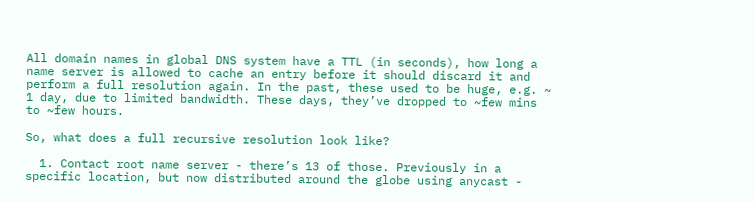All domain names in global DNS system have a TTL (in seconds), how long a name server is allowed to cache an entry before it should discard it and perform a full resolution again. In the past, these used to be huge, e.g. ~ 1 day, due to limited bandwidth. These days, they’ve dropped to ~few mins to ~few hours.

So, what does a full recursive resolution look like?

  1. Contact root name server - there’s 13 of those. Previously in a specific location, but now distributed around the globe using anycast -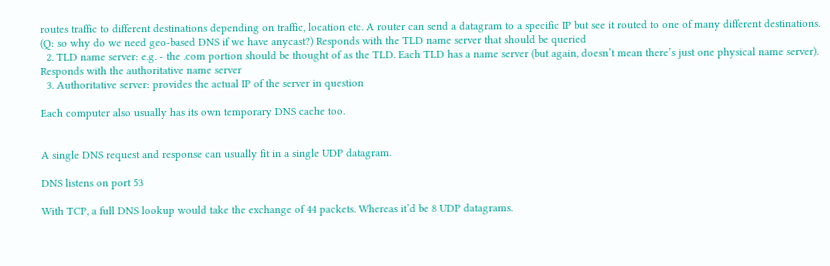routes traffic to different destinations depending on traffic, location etc. A router can send a datagram to a specific IP but see it routed to one of many different destinations. (Q: so why do we need geo-based DNS if we have anycast?) Responds with the TLD name server that should be queried
  2. TLD name server: e.g. - the .com portion should be thought of as the TLD. Each TLD has a name server (but again, doesn’t mean there’s just one physical name server). Responds with the authoritative name server
  3. Authoritative server: provides the actual IP of the server in question

Each computer also usually has its own temporary DNS cache too.


A single DNS request and response can usually fit in a single UDP datagram.

DNS listens on port 53

With TCP, a full DNS lookup would take the exchange of 44 packets. Whereas it’d be 8 UDP datagrams.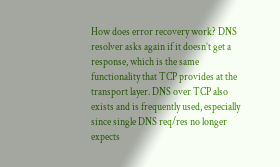How does error recovery work? DNS resolver asks again if it doesn’t get a response, which is the same functionality that TCP provides at the transport layer. DNS over TCP also exists and is frequently used, especially since single DNS req/res no longer expects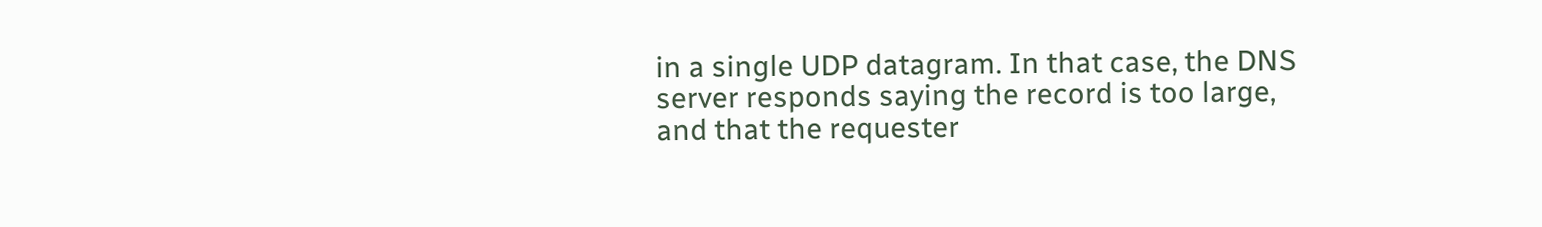in a single UDP datagram. In that case, the DNS server responds saying the record is too large, and that the requester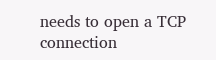needs to open a TCP connection